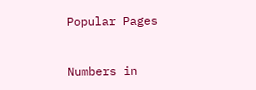Popular Pages


Numbers in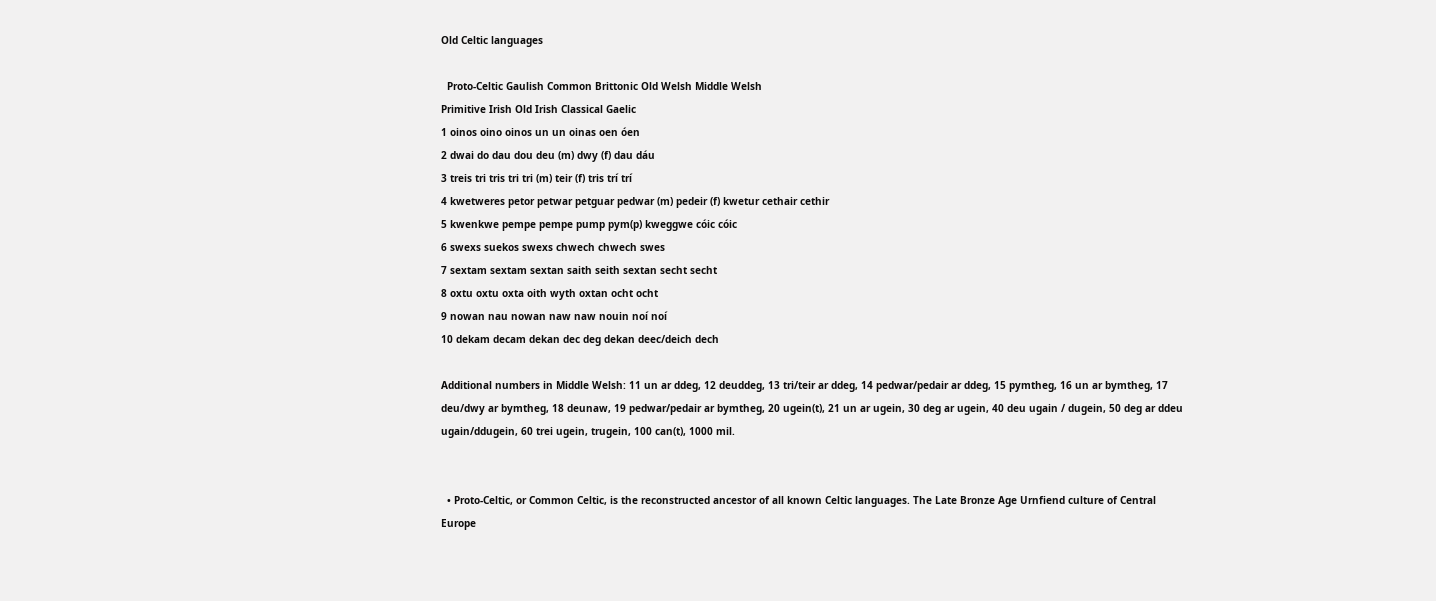Old Celtic languages

  Proto-Celtic Gaulish Common Brittonic Old Welsh Middle Welsh
Primitive Irish Old Irish Classical Gaelic
1 oinos oino oinos un un oinas oen óen
2 dwai do dau dou deu (m) dwy (f) dau dáu
3 treis tri tris tri tri (m) teir (f) tris trí trí
4 kwetweres petor petwar petguar pedwar (m) pedeir (f) kwetur cethair cethir
5 kwenkwe pempe pempe pump pym(p) kweggwe cóic cóic
6 swexs suekos swexs chwech chwech swes
7 sextam sextam sextan saith seith sextan secht secht
8 oxtu oxtu oxta oith wyth oxtan ocht ocht
9 nowan nau nowan naw naw nouin noí noí
10 dekam decam dekan dec deg dekan deec/deich dech

Additional numbers in Middle Welsh: 11 un ar ddeg, 12 deuddeg, 13 tri/teir ar ddeg, 14 pedwar/pedair ar ddeg, 15 pymtheg, 16 un ar bymtheg, 17 deu/dwy ar bymtheg, 18 deunaw, 19 pedwar/pedair ar bymtheg, 20 ugein(t), 21 un ar ugein, 30 deg ar ugein, 40 deu ugain / dugein, 50 deg ar ddeu ugain/ddugein, 60 trei ugein, trugein, 100 can(t), 1000 mil.


  • Proto-Celtic, or Common Celtic, is the reconstructed ancestor of all known Celtic languages. The Late Bronze Age Urnfiend culture of Central Europe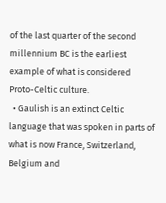of the last quarter of the second millennium BC is the earliest example of what is considered Proto-Celtic culture.
  • Gaulish is an extinct Celtic language that was spoken in parts of what is now France, Switzerland, Belgium and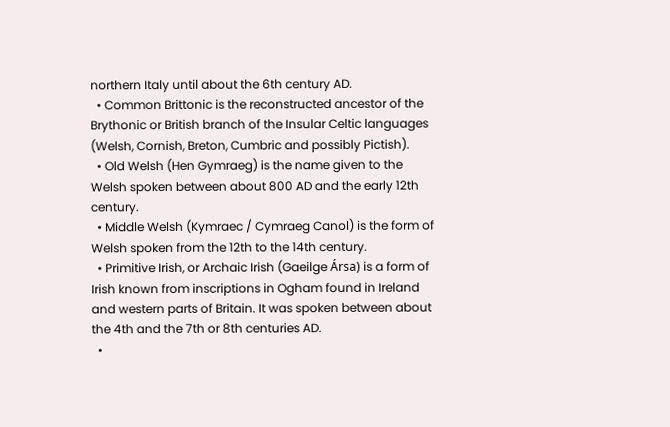northern Italy until about the 6th century AD.
  • Common Brittonic is the reconstructed ancestor of the Brythonic or British branch of the Insular Celtic languages (Welsh, Cornish, Breton, Cumbric and possibly Pictish).
  • Old Welsh (Hen Gymraeg) is the name given to the Welsh spoken between about 800 AD and the early 12th century.
  • Middle Welsh (Kymraec / Cymraeg Canol) is the form of Welsh spoken from the 12th to the 14th century.
  • Primitive Irish, or Archaic Irish (Gaeilge Ársa) is a form of Irish known from inscriptions in Ogham found in Ireland and western parts of Britain. It was spoken between about the 4th and the 7th or 8th centuries AD.
  •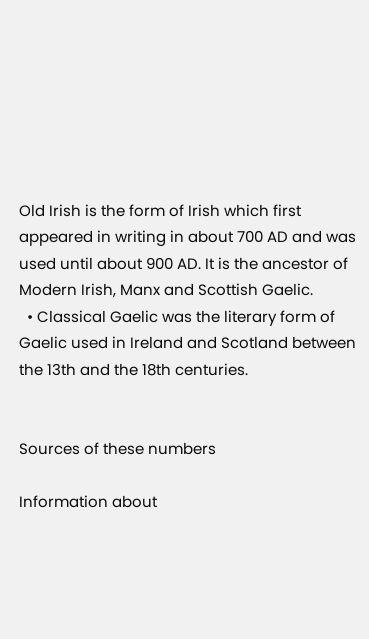Old Irish is the form of Irish which first appeared in writing in about 700 AD and was used until about 900 AD. It is the ancestor of Modern Irish, Manx and Scottish Gaelic.
  • Classical Gaelic was the literary form of Gaelic used in Ireland and Scotland between the 13th and the 18th centuries.


Sources of these numbers

Information about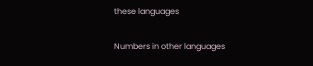these languages

Numbers in other languages